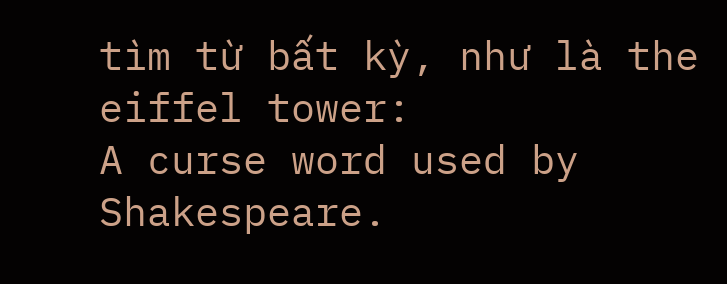tìm từ bất kỳ, như là the eiffel tower:
A curse word used by Shakespeare.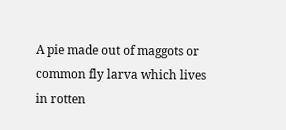A pie made out of maggots or common fly larva which lives in rotten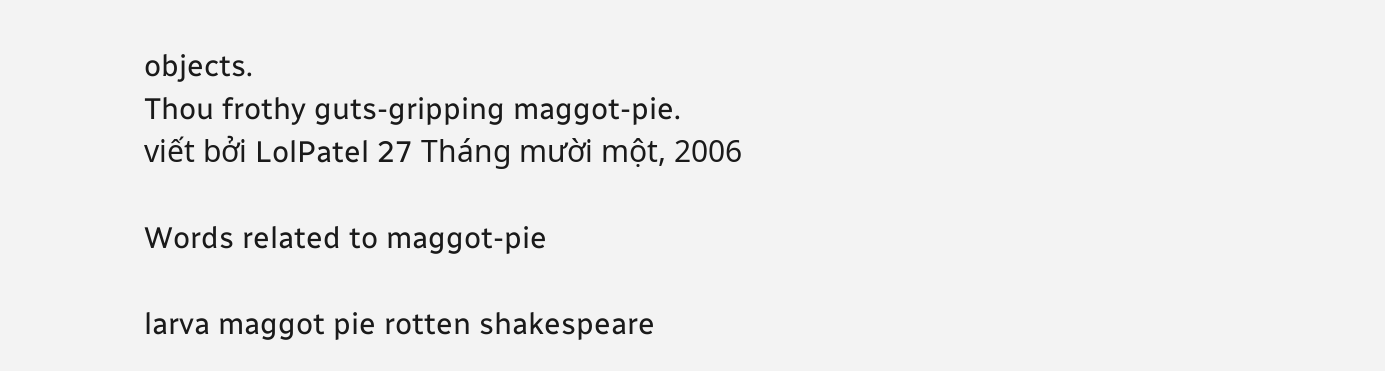objects.
Thou frothy guts-gripping maggot-pie.
viết bởi LolPatel 27 Tháng mười một, 2006

Words related to maggot-pie

larva maggot pie rotten shakespeare